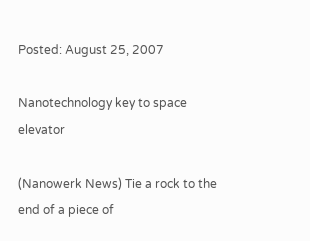Posted: August 25, 2007

Nanotechnology key to space elevator

(Nanowerk News) Tie a rock to the end of a piece of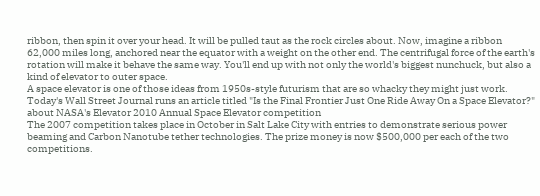ribbon, then spin it over your head. It will be pulled taut as the rock circles about. Now, imagine a ribbon 62,000 miles long, anchored near the equator with a weight on the other end. The centrifugal force of the earth's rotation will make it behave the same way. You'll end up with not only the world's biggest nunchuck, but also a kind of elevator to outer space.
A space elevator is one of those ideas from 1950s-style futurism that are so whacky they might just work.
Today's Wall Street Journal runs an article titled "Is the Final Frontier Just One Ride Away On a Space Elevator?" about NASA's Elevator 2010 Annual Space Elevator competition
The 2007 competition takes place in October in Salt Lake City with entries to demonstrate serious power beaming and Carbon Nanotube tether technologies. The prize money is now $500,000 per each of the two competitions.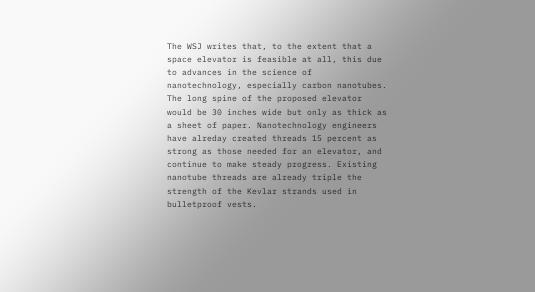The WSJ writes that, to the extent that a space elevator is feasible at all, this due to advances in the science of nanotechnology, especially carbon nanotubes.
The long spine of the proposed elevator would be 30 inches wide but only as thick as a sheet of paper. Nanotechnology engineers have alreday created threads 15 percent as strong as those needed for an elevator, and continue to make steady progress. Existing nanotube threads are already triple the strength of the Kevlar strands used in bulletproof vests.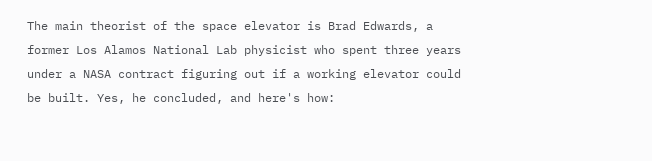The main theorist of the space elevator is Brad Edwards, a former Los Alamos National Lab physicist who spent three years under a NASA contract figuring out if a working elevator could be built. Yes, he concluded, and here's how: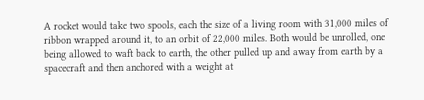A rocket would take two spools, each the size of a living room with 31,000 miles of ribbon wrapped around it, to an orbit of 22,000 miles. Both would be unrolled, one being allowed to waft back to earth, the other pulled up and away from earth by a spacecraft and then anchored with a weight at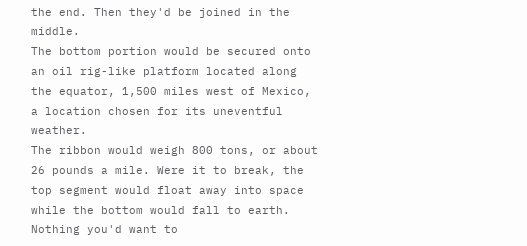the end. Then they'd be joined in the middle.
The bottom portion would be secured onto an oil rig-like platform located along the equator, 1,500 miles west of Mexico, a location chosen for its uneventful weather.
The ribbon would weigh 800 tons, or about 26 pounds a mile. Were it to break, the top segment would float away into space while the bottom would fall to earth. Nothing you'd want to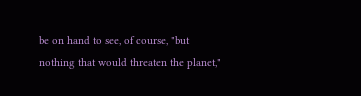be on hand to see, of course, "but nothing that would threaten the planet,"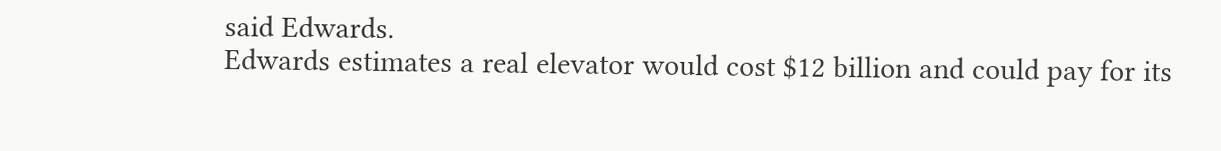said Edwards.
Edwards estimates a real elevator would cost $12 billion and could pay for its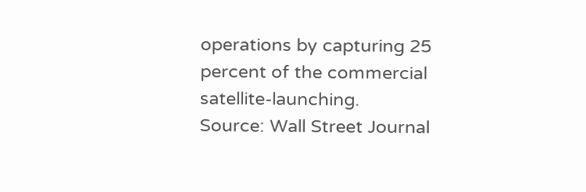operations by capturing 25 percent of the commercial satellite-launching.
Source: Wall Street Journal